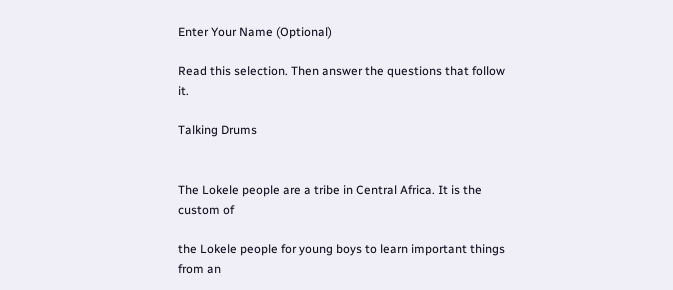Enter Your Name (Optional)

Read this selection. Then answer the questions that follow it.

Talking Drums


The Lokele people are a tribe in Central Africa. It is the custom of

the Lokele people for young boys to learn important things from an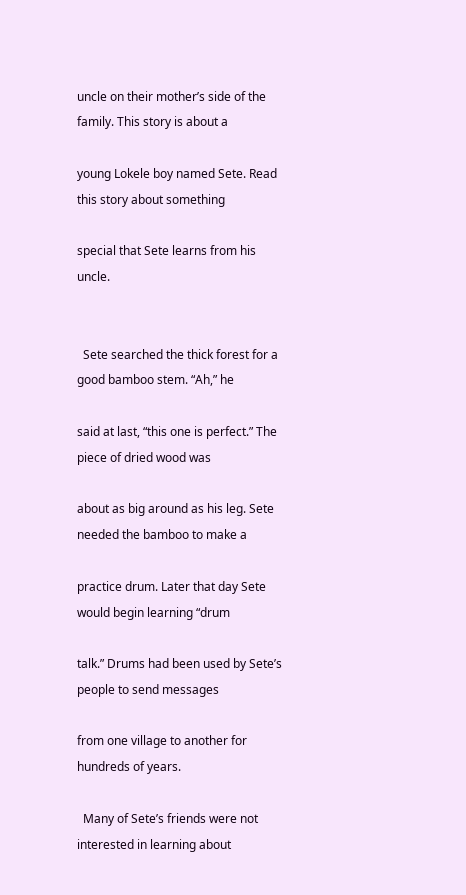uncle on their mother’s side of the family. This story is about a

young Lokele boy named Sete. Read this story about something

special that Sete learns from his uncle.


  Sete searched the thick forest for a good bamboo stem. “Ah,” he

said at last, “this one is perfect.” The piece of dried wood was

about as big around as his leg. Sete needed the bamboo to make a

practice drum. Later that day Sete would begin learning “drum

talk.” Drums had been used by Sete’s people to send messages

from one village to another for hundreds of years.

  Many of Sete’s friends were not interested in learning about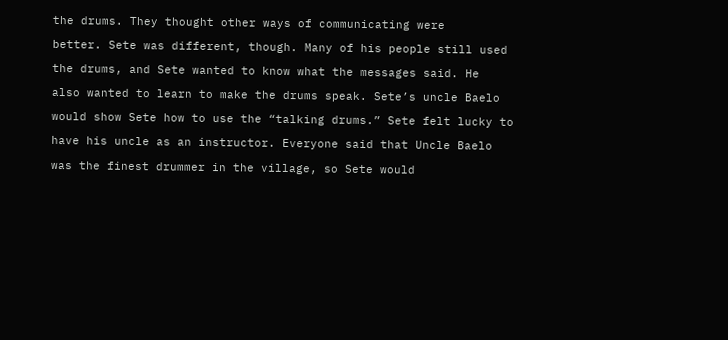the drums. They thought other ways of communicating were

better. Sete was different, though. Many of his people still used

the drums, and Sete wanted to know what the messages said. He

also wanted to learn to make the drums speak. Sete’s uncle Baelo

would show Sete how to use the “talking drums.” Sete felt lucky to

have his uncle as an instructor. Everyone said that Uncle Baelo

was the finest drummer in the village, so Sete would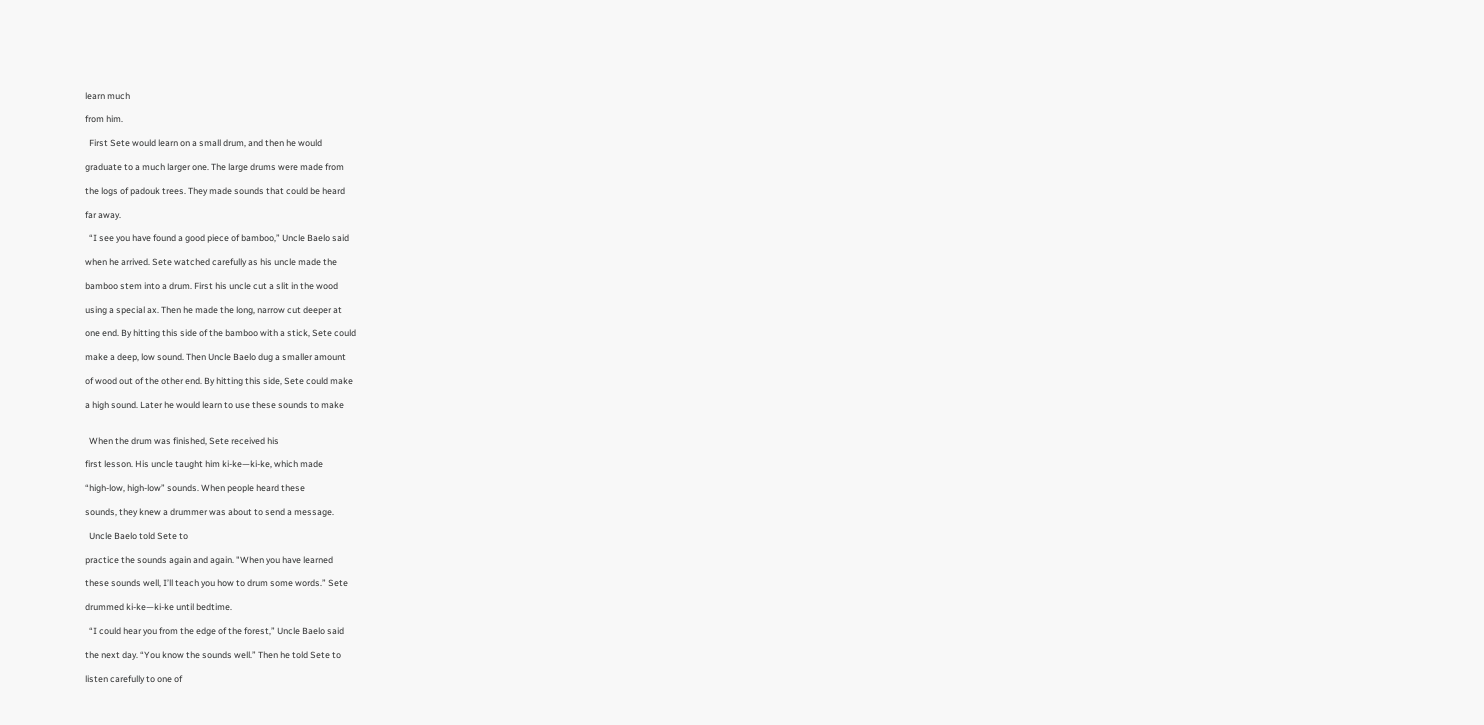learn much

from him.

  First Sete would learn on a small drum, and then he would

graduate to a much larger one. The large drums were made from

the logs of padouk trees. They made sounds that could be heard

far away.

  “I see you have found a good piece of bamboo,” Uncle Baelo said

when he arrived. Sete watched carefully as his uncle made the

bamboo stem into a drum. First his uncle cut a slit in the wood

using a special ax. Then he made the long, narrow cut deeper at

one end. By hitting this side of the bamboo with a stick, Sete could

make a deep, low sound. Then Uncle Baelo dug a smaller amount

of wood out of the other end. By hitting this side, Sete could make

a high sound. Later he would learn to use these sounds to make


  When the drum was finished, Sete received his

first lesson. His uncle taught him ki-ke—ki-ke, which made

“high-low, high-low” sounds. When people heard these

sounds, they knew a drummer was about to send a message.

  Uncle Baelo told Sete to

practice the sounds again and again. "When you have learned

these sounds well, I’ll teach you how to drum some words.” Sete

drummed ki-ke—ki-ke until bedtime.

  “I could hear you from the edge of the forest,” Uncle Baelo said

the next day. “You know the sounds well.” Then he told Sete to

listen carefully to one of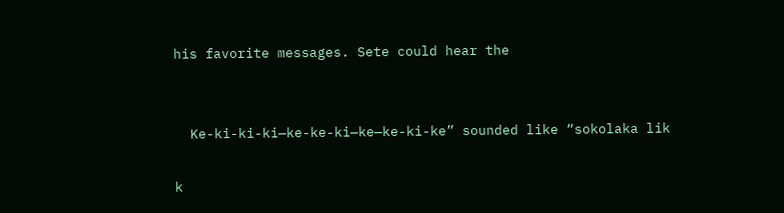his favorite messages. Sete could hear the


  Ke-ki-ki-ki—ke-ke-ki—ke—ke-ki-ke” sounded like “sokolaka lik

k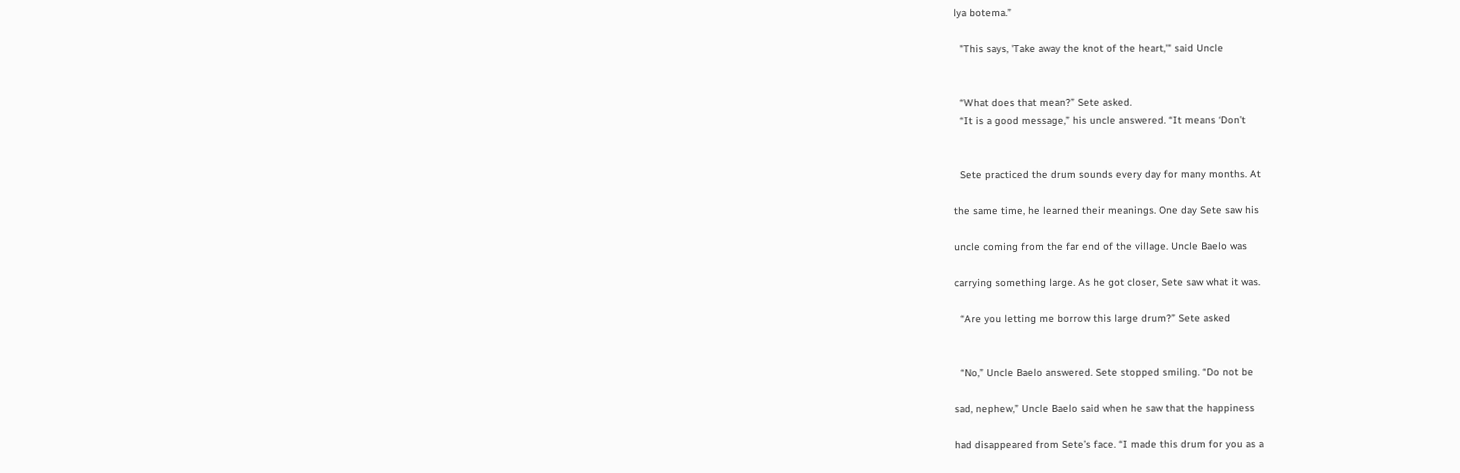lya botema.”

  "This says, 'Take away the knot of the heart,'" said Uncle


  “What does that mean?” Sete asked.
  “It is a good message,” his uncle answered. “It means ‘Don’t


  Sete practiced the drum sounds every day for many months. At

the same time, he learned their meanings. One day Sete saw his

uncle coming from the far end of the village. Uncle Baelo was

carrying something large. As he got closer, Sete saw what it was.

  “Are you letting me borrow this large drum?” Sete asked


  “No,” Uncle Baelo answered. Sete stopped smiling. “Do not be

sad, nephew,” Uncle Baelo said when he saw that the happiness

had disappeared from Sete’s face. “I made this drum for you as a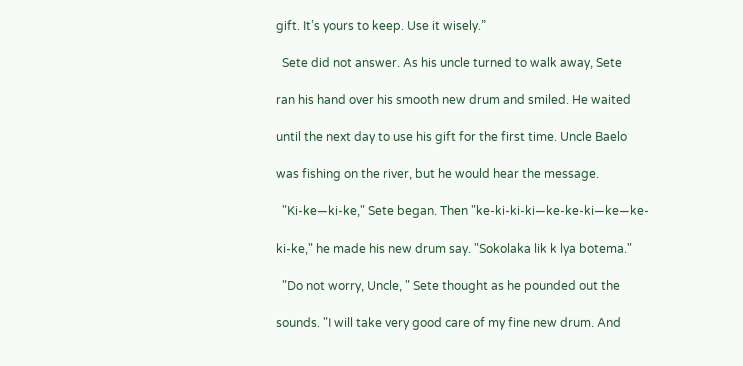gift. It’s yours to keep. Use it wisely.”

  Sete did not answer. As his uncle turned to walk away, Sete

ran his hand over his smooth new drum and smiled. He waited

until the next day to use his gift for the first time. Uncle Baelo

was fishing on the river, but he would hear the message.

  "Ki-ke—ki-ke," Sete began. Then "ke-ki-ki-ki—ke-ke-ki—ke—ke-

ki-ke," he made his new drum say. "Sokolaka lik k lya botema."

  "Do not worry, Uncle, " Sete thought as he pounded out the

sounds. "I will take very good care of my fine new drum. And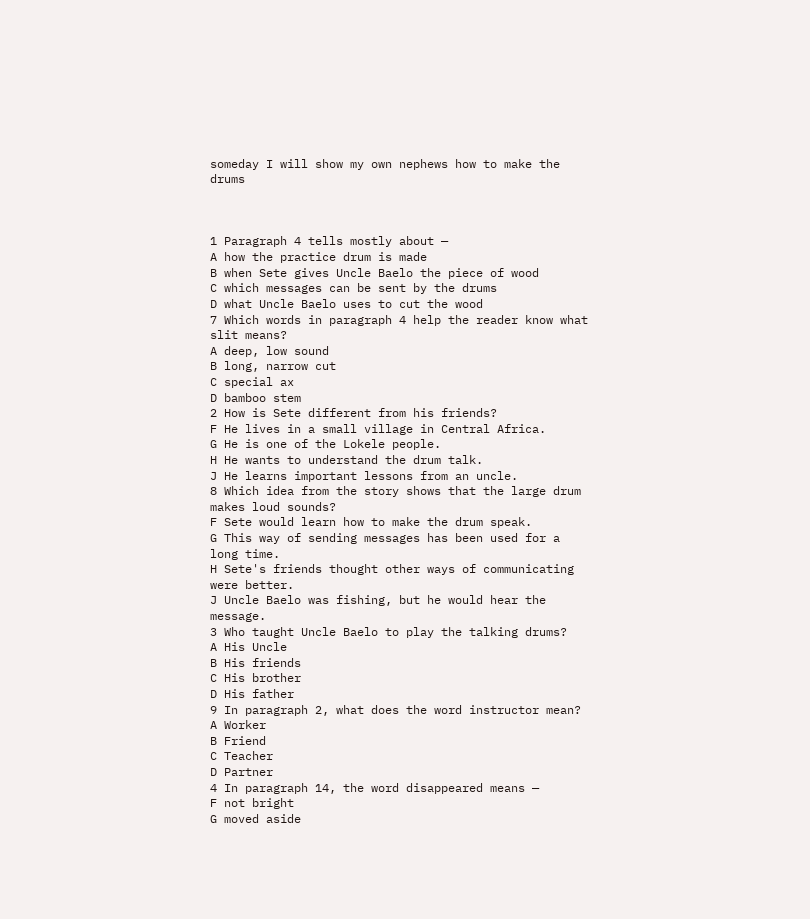someday I will show my own nephews how to make the drums



1 Paragraph 4 tells mostly about —
A how the practice drum is made
B when Sete gives Uncle Baelo the piece of wood
C which messages can be sent by the drums
D what Uncle Baelo uses to cut the wood
7 Which words in paragraph 4 help the reader know what slit means?
A deep, low sound
B long, narrow cut
C special ax
D bamboo stem
2 How is Sete different from his friends?
F He lives in a small village in Central Africa.
G He is one of the Lokele people.
H He wants to understand the drum talk.
J He learns important lessons from an uncle.
8 Which idea from the story shows that the large drum makes loud sounds?
F Sete would learn how to make the drum speak.
G This way of sending messages has been used for a long time.
H Sete's friends thought other ways of communicating were better.
J Uncle Baelo was fishing, but he would hear the message.
3 Who taught Uncle Baelo to play the talking drums?
A His Uncle
B His friends
C His brother
D His father
9 In paragraph 2, what does the word instructor mean?
A Worker
B Friend
C Teacher
D Partner
4 In paragraph 14, the word disappeared means —
F not bright
G moved aside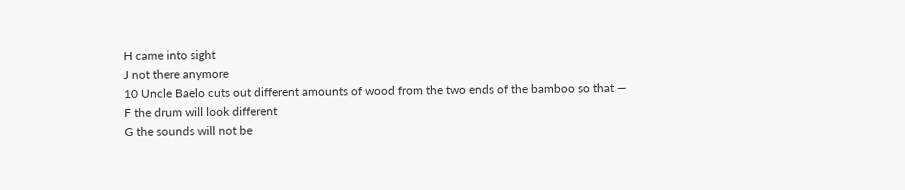H came into sight
J not there anymore
10 Uncle Baelo cuts out different amounts of wood from the two ends of the bamboo so that —
F the drum will look different
G the sounds will not be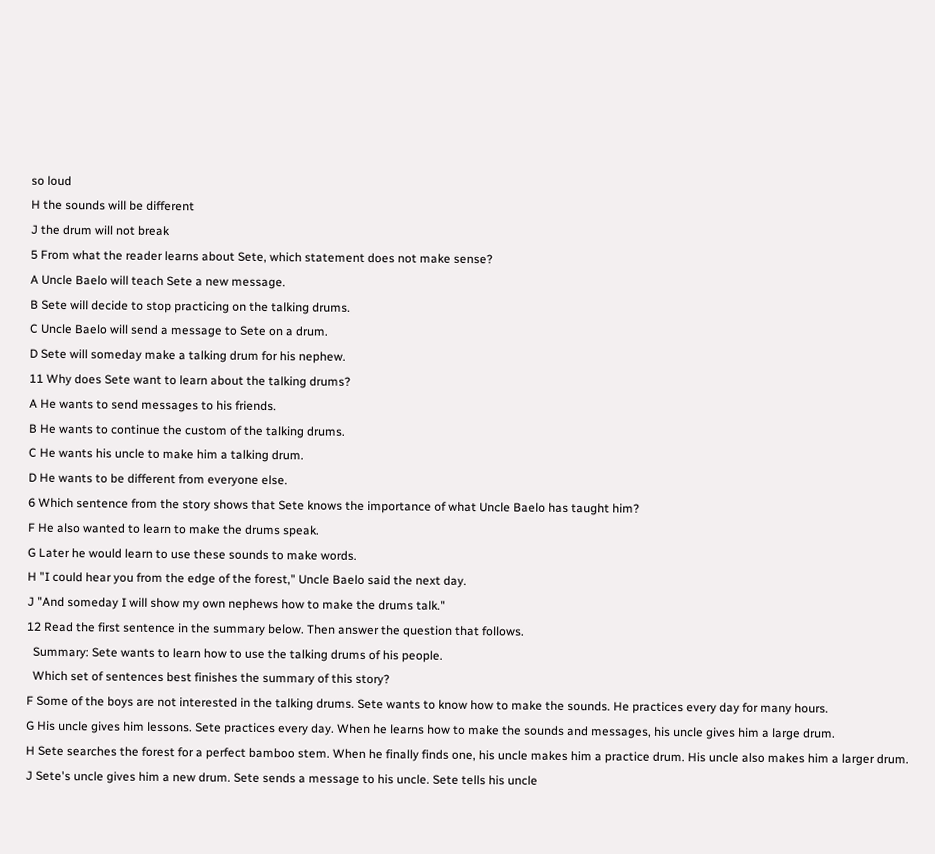so loud
H the sounds will be different
J the drum will not break
5 From what the reader learns about Sete, which statement does not make sense?
A Uncle Baelo will teach Sete a new message.
B Sete will decide to stop practicing on the talking drums.
C Uncle Baelo will send a message to Sete on a drum.
D Sete will someday make a talking drum for his nephew.
11 Why does Sete want to learn about the talking drums?
A He wants to send messages to his friends.
B He wants to continue the custom of the talking drums.
C He wants his uncle to make him a talking drum.
D He wants to be different from everyone else.
6 Which sentence from the story shows that Sete knows the importance of what Uncle Baelo has taught him?
F He also wanted to learn to make the drums speak.
G Later he would learn to use these sounds to make words.
H "I could hear you from the edge of the forest," Uncle Baelo said the next day.
J "And someday I will show my own nephews how to make the drums talk."
12 Read the first sentence in the summary below. Then answer the question that follows.
  Summary: Sete wants to learn how to use the talking drums of his people.
  Which set of sentences best finishes the summary of this story?
F Some of the boys are not interested in the talking drums. Sete wants to know how to make the sounds. He practices every day for many hours.
G His uncle gives him lessons. Sete practices every day. When he learns how to make the sounds and messages, his uncle gives him a large drum.
H Sete searches the forest for a perfect bamboo stem. When he finally finds one, his uncle makes him a practice drum. His uncle also makes him a larger drum.
J Sete's uncle gives him a new drum. Sete sends a message to his uncle. Sete tells his uncle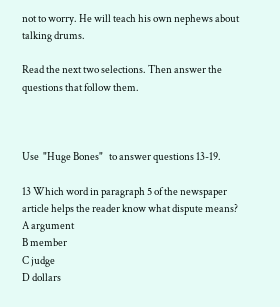not to worry. He will teach his own nephews about talking drums.

Read the next two selections. Then answer the questions that follow them.



Use  "Huge Bones"   to answer questions 13-19.

13 Which word in paragraph 5 of the newspaper article helps the reader know what dispute means?
A argument
B member
C judge
D dollars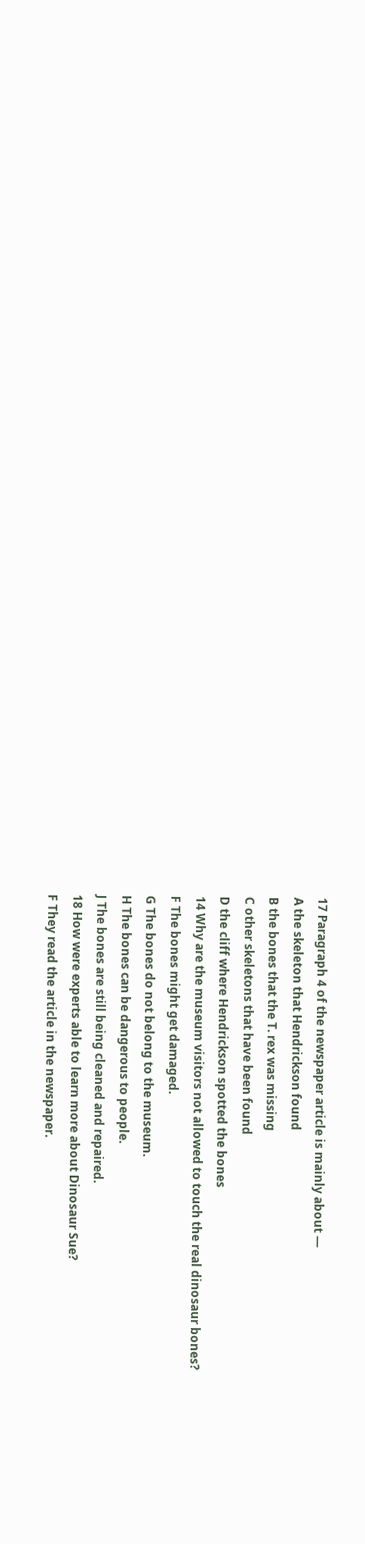17 Paragraph 4 of the newspaper article is mainly about —
A the skeleton that Hendrickson found
B the bones that the T. rex was missing
C other skeletons that have been found
D the cliff where Hendrickson spotted the bones
14 Why are the museum visitors not allowed to touch the real dinosaur bones?
F The bones might get damaged.
G The bones do not belong to the museum.
H The bones can be dangerous to people.
J The bones are still being cleaned and repaired.
18 How were experts able to learn more about Dinosaur Sue?
F They read the article in the newspaper.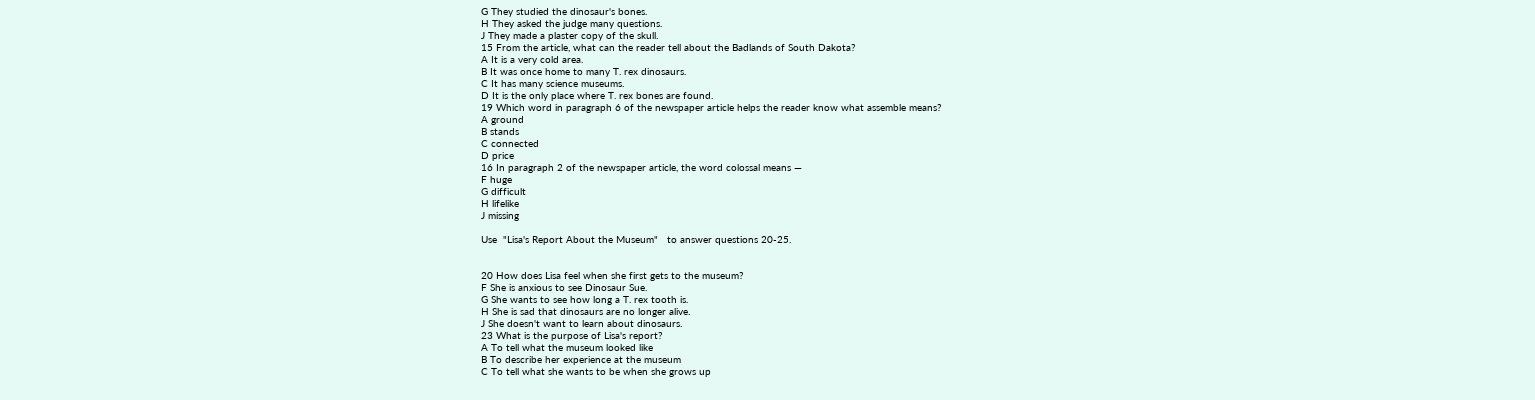G They studied the dinosaur's bones.
H They asked the judge many questions.
J They made a plaster copy of the skull.
15 From the article, what can the reader tell about the Badlands of South Dakota?
A It is a very cold area.
B It was once home to many T. rex dinosaurs.
C It has many science museums.
D It is the only place where T. rex bones are found.
19 Which word in paragraph 6 of the newspaper article helps the reader know what assemble means?
A ground
B stands
C connected
D price
16 In paragraph 2 of the newspaper article, the word colossal means —
F huge
G difficult
H lifelike
J missing

Use  "Lisa's Report About the Museum"   to answer questions 20-25.


20 How does Lisa feel when she first gets to the museum?
F She is anxious to see Dinosaur Sue.
G She wants to see how long a T. rex tooth is.
H She is sad that dinosaurs are no longer alive.
J She doesn't want to learn about dinosaurs.
23 What is the purpose of Lisa's report?
A To tell what the museum looked like
B To describe her experience at the museum
C To tell what she wants to be when she grows up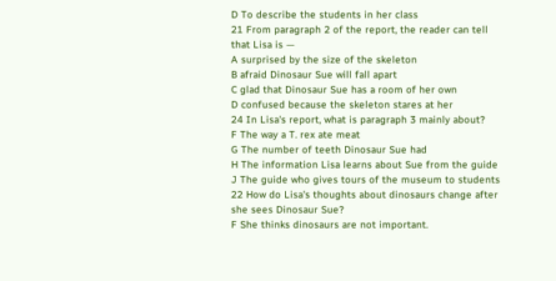D To describe the students in her class
21 From paragraph 2 of the report, the reader can tell that Lisa is —
A surprised by the size of the skeleton
B afraid Dinosaur Sue will fall apart
C glad that Dinosaur Sue has a room of her own
D confused because the skeleton stares at her
24 In Lisa's report, what is paragraph 3 mainly about?
F The way a T. rex ate meat
G The number of teeth Dinosaur Sue had
H The information Lisa learns about Sue from the guide
J The guide who gives tours of the museum to students
22 How do Lisa's thoughts about dinosaurs change after she sees Dinosaur Sue?
F She thinks dinosaurs are not important.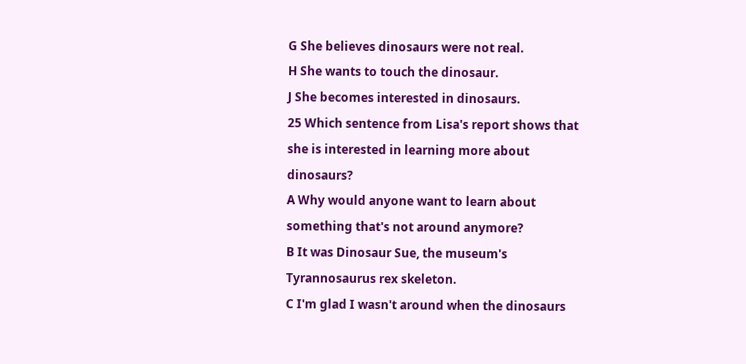G She believes dinosaurs were not real.
H She wants to touch the dinosaur.
J She becomes interested in dinosaurs.
25 Which sentence from Lisa's report shows that she is interested in learning more about dinosaurs?
A Why would anyone want to learn about something that's not around anymore?
B It was Dinosaur Sue, the museum's Tyrannosaurus rex skeleton.
C I'm glad I wasn't around when the dinosaurs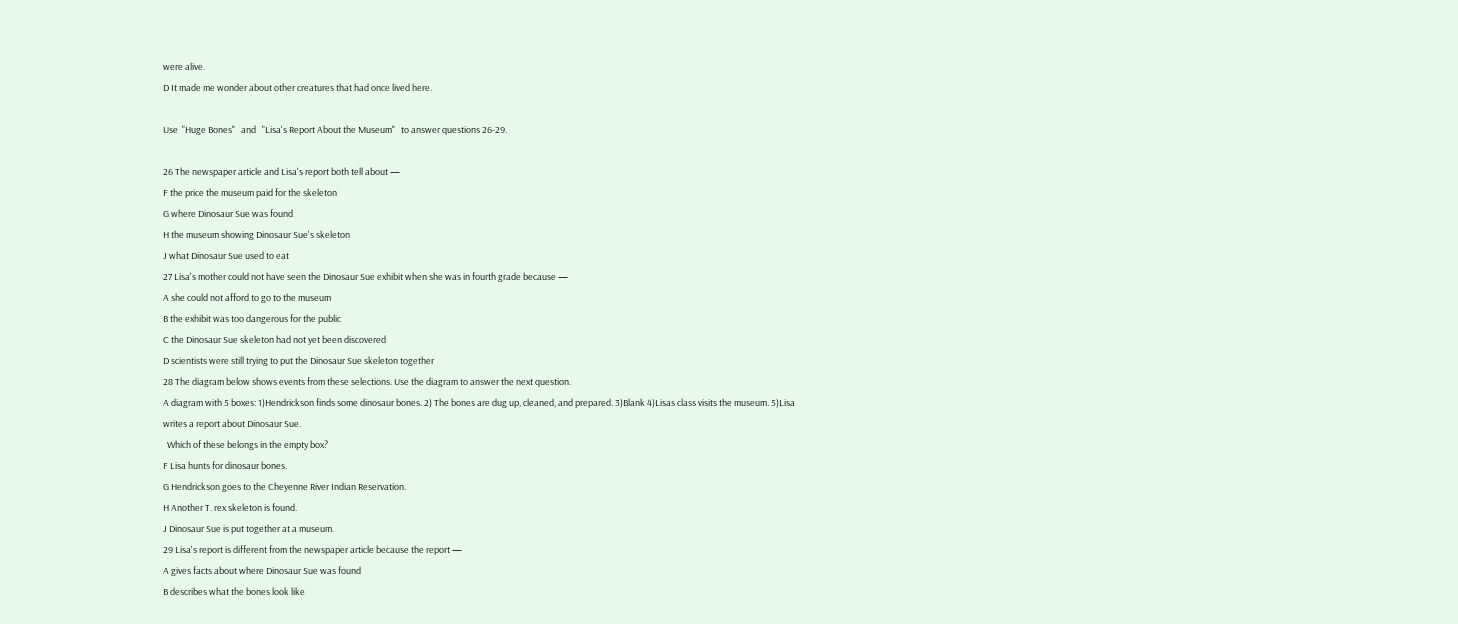were alive.
D It made me wonder about other creatures that had once lived here.

Use  "Huge Bones"   and   "Lisa's Report About the Museum"   to answer questions 26-29.

26 The newspaper article and Lisa's report both tell about —
F the price the museum paid for the skeleton
G where Dinosaur Sue was found
H the museum showing Dinosaur Sue's skeleton
J what Dinosaur Sue used to eat
27 Lisa's mother could not have seen the Dinosaur Sue exhibit when she was in fourth grade because —
A she could not afford to go to the museum
B the exhibit was too dangerous for the public
C the Dinosaur Sue skeleton had not yet been discovered
D scientists were still trying to put the Dinosaur Sue skeleton together
28 The diagram below shows events from these selections. Use the diagram to answer the next question.
A diagram with 5 boxes: 1)Hendrickson finds some dinosaur bones. 2) The bones are dug up, cleaned, and prepared. 3)Blank 4)Lisas class visits the museum. 5)Lisa writes a report about Dinosaur Sue.
  Which of these belongs in the empty box?
F Lisa hunts for dinosaur bones.
G Hendrickson goes to the Cheyenne River Indian Reservation.
H Another T. rex skeleton is found.
J Dinosaur Sue is put together at a museum.
29 Lisa's report is different from the newspaper article because the report —
A gives facts about where Dinosaur Sue was found
B describes what the bones look like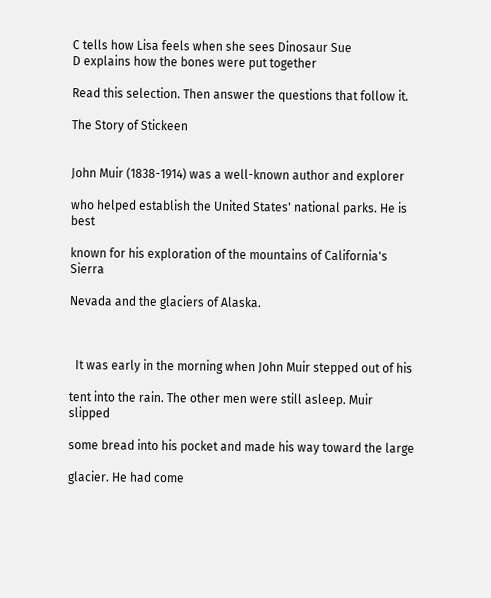C tells how Lisa feels when she sees Dinosaur Sue
D explains how the bones were put together

Read this selection. Then answer the questions that follow it.

The Story of Stickeen


John Muir (1838-1914) was a well-known author and explorer

who helped establish the United States' national parks. He is best

known for his exploration of the mountains of California's Sierra

Nevada and the glaciers of Alaska.



  It was early in the morning when John Muir stepped out of his

tent into the rain. The other men were still asleep. Muir slipped

some bread into his pocket and made his way toward the large

glacier. He had come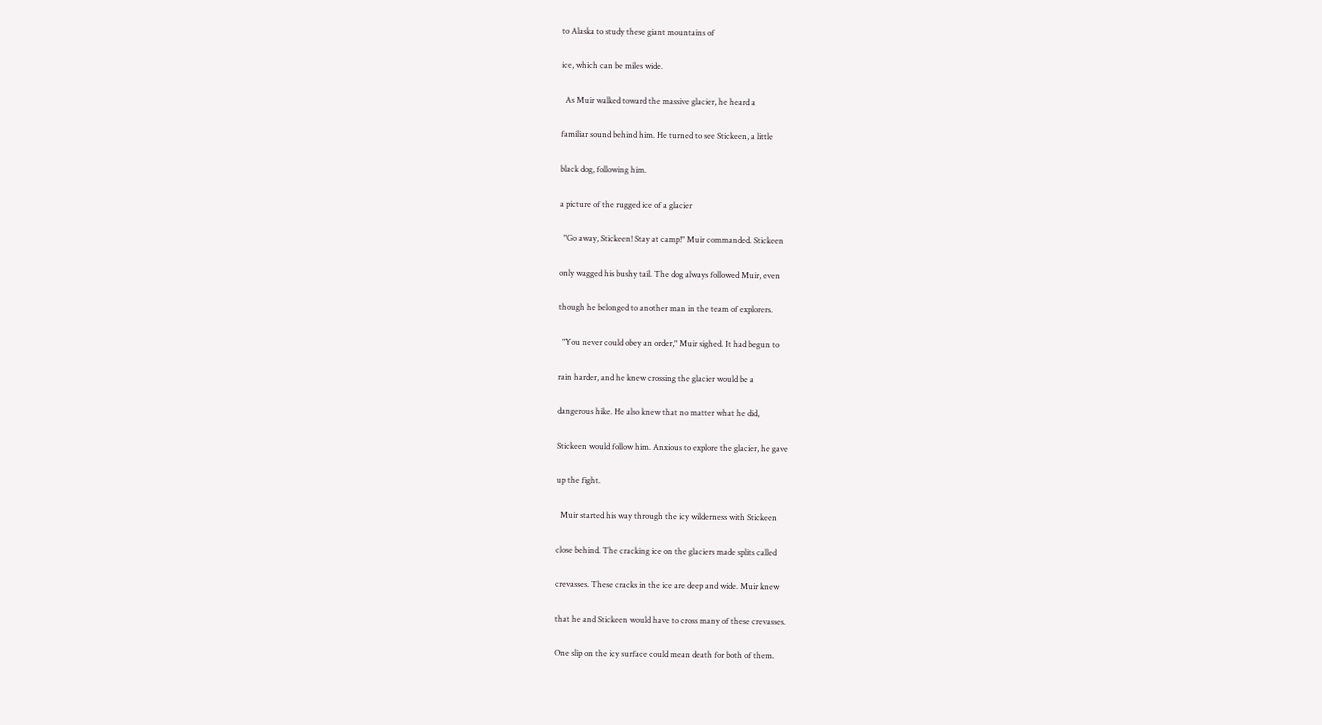to Alaska to study these giant mountains of

ice, which can be miles wide.

  As Muir walked toward the massive glacier, he heard a

familiar sound behind him. He turned to see Stickeen, a little

black dog, following him.

a picture of the rugged ice of a glacier

  "Go away, Stickeen! Stay at camp!" Muir commanded. Stickeen

only wagged his bushy tail. The dog always followed Muir, even

though he belonged to another man in the team of explorers.

  "You never could obey an order," Muir sighed. It had begun to

rain harder, and he knew crossing the glacier would be a

dangerous hike. He also knew that no matter what he did,

Stickeen would follow him. Anxious to explore the glacier, he gave

up the fight.

  Muir started his way through the icy wilderness with Stickeen

close behind. The cracking ice on the glaciers made splits called

crevasses. These cracks in the ice are deep and wide. Muir knew

that he and Stickeen would have to cross many of these crevasses.

One slip on the icy surface could mean death for both of them.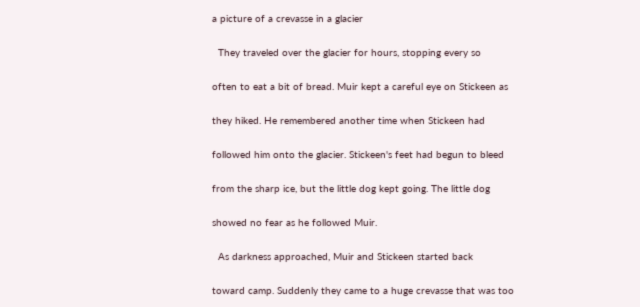a picture of a crevasse in a glacier

  They traveled over the glacier for hours, stopping every so

often to eat a bit of bread. Muir kept a careful eye on Stickeen as

they hiked. He remembered another time when Stickeen had

followed him onto the glacier. Stickeen's feet had begun to bleed

from the sharp ice, but the little dog kept going. The little dog

showed no fear as he followed Muir.

  As darkness approached, Muir and Stickeen started back

toward camp. Suddenly they came to a huge crevasse that was too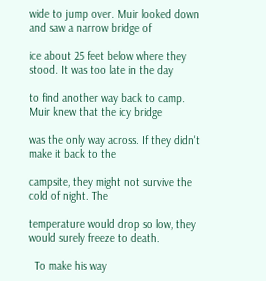wide to jump over. Muir looked down and saw a narrow bridge of

ice about 25 feet below where they stood. It was too late in the day

to find another way back to camp. Muir knew that the icy bridge

was the only way across. If they didn't make it back to the

campsite, they might not survive the cold of night. The

temperature would drop so low, they would surely freeze to death.

  To make his way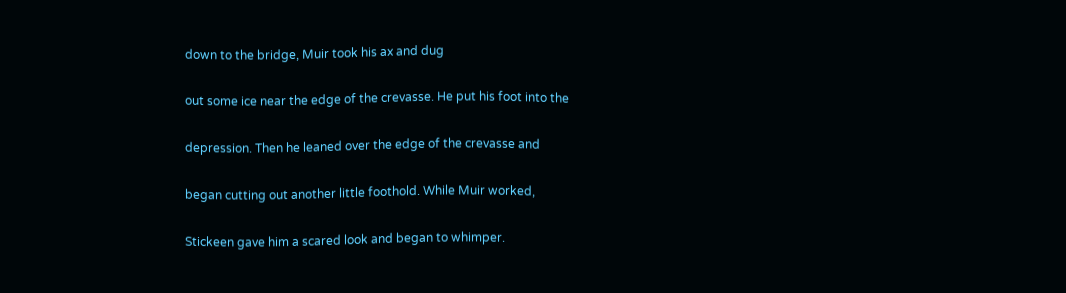down to the bridge, Muir took his ax and dug

out some ice near the edge of the crevasse. He put his foot into the

depression. Then he leaned over the edge of the crevasse and

began cutting out another little foothold. While Muir worked,

Stickeen gave him a scared look and began to whimper.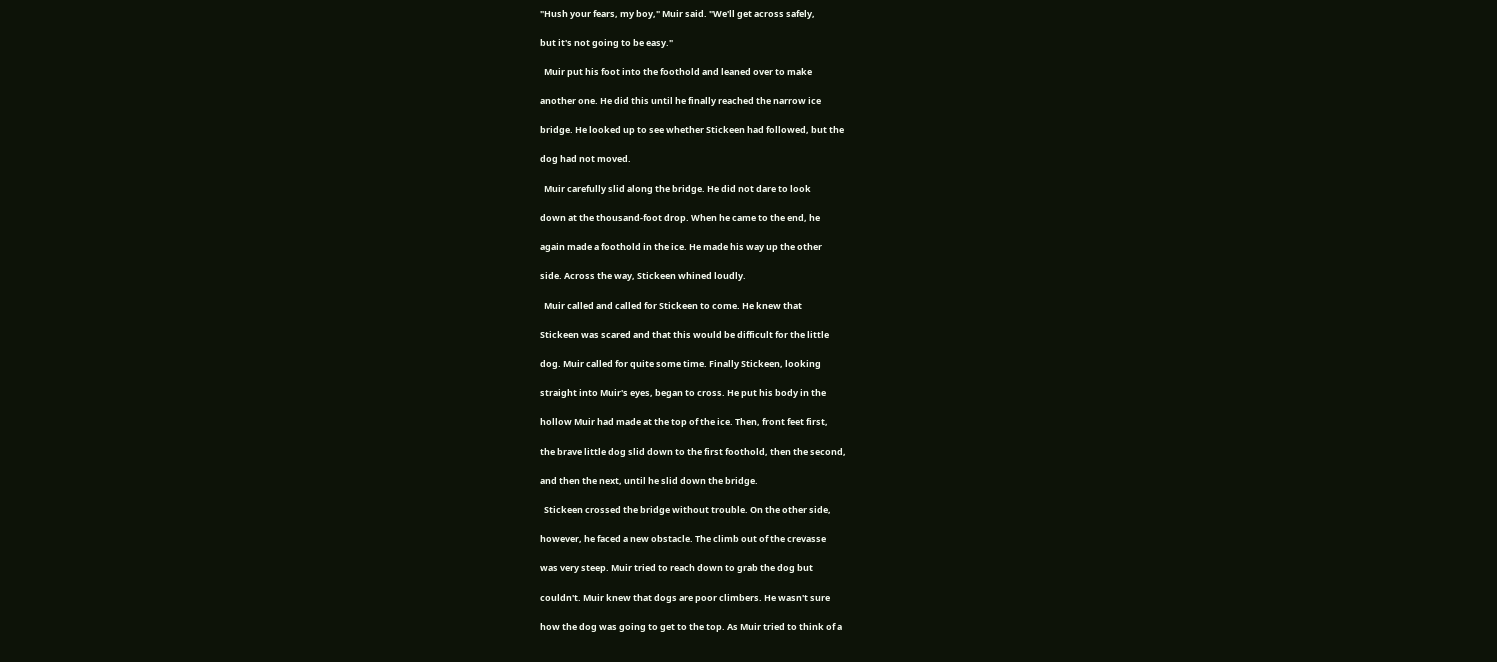"Hush your fears, my boy," Muir said. "We'll get across safely,

but it's not going to be easy."

  Muir put his foot into the foothold and leaned over to make

another one. He did this until he finally reached the narrow ice

bridge. He looked up to see whether Stickeen had followed, but the

dog had not moved.

  Muir carefully slid along the bridge. He did not dare to look

down at the thousand-foot drop. When he came to the end, he

again made a foothold in the ice. He made his way up the other

side. Across the way, Stickeen whined loudly.

  Muir called and called for Stickeen to come. He knew that

Stickeen was scared and that this would be difficult for the little

dog. Muir called for quite some time. Finally Stickeen, looking

straight into Muir's eyes, began to cross. He put his body in the

hollow Muir had made at the top of the ice. Then, front feet first,

the brave little dog slid down to the first foothold, then the second,

and then the next, until he slid down the bridge.

  Stickeen crossed the bridge without trouble. On the other side,

however, he faced a new obstacle. The climb out of the crevasse

was very steep. Muir tried to reach down to grab the dog but

couldn't. Muir knew that dogs are poor climbers. He wasn't sure

how the dog was going to get to the top. As Muir tried to think of a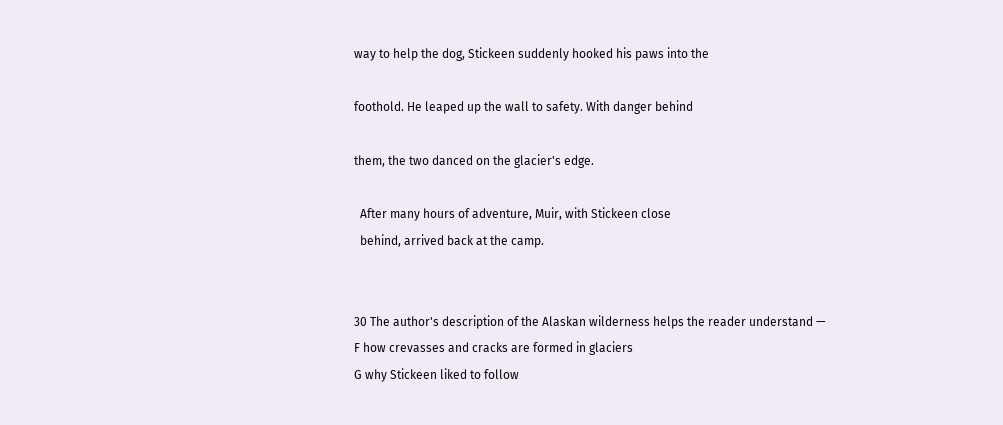way to help the dog, Stickeen suddenly hooked his paws into the

foothold. He leaped up the wall to safety. With danger behind

them, the two danced on the glacier's edge.

  After many hours of adventure, Muir, with Stickeen close
  behind, arrived back at the camp.


30 The author's description of the Alaskan wilderness helps the reader understand —
F how crevasses and cracks are formed in glaciers
G why Stickeen liked to follow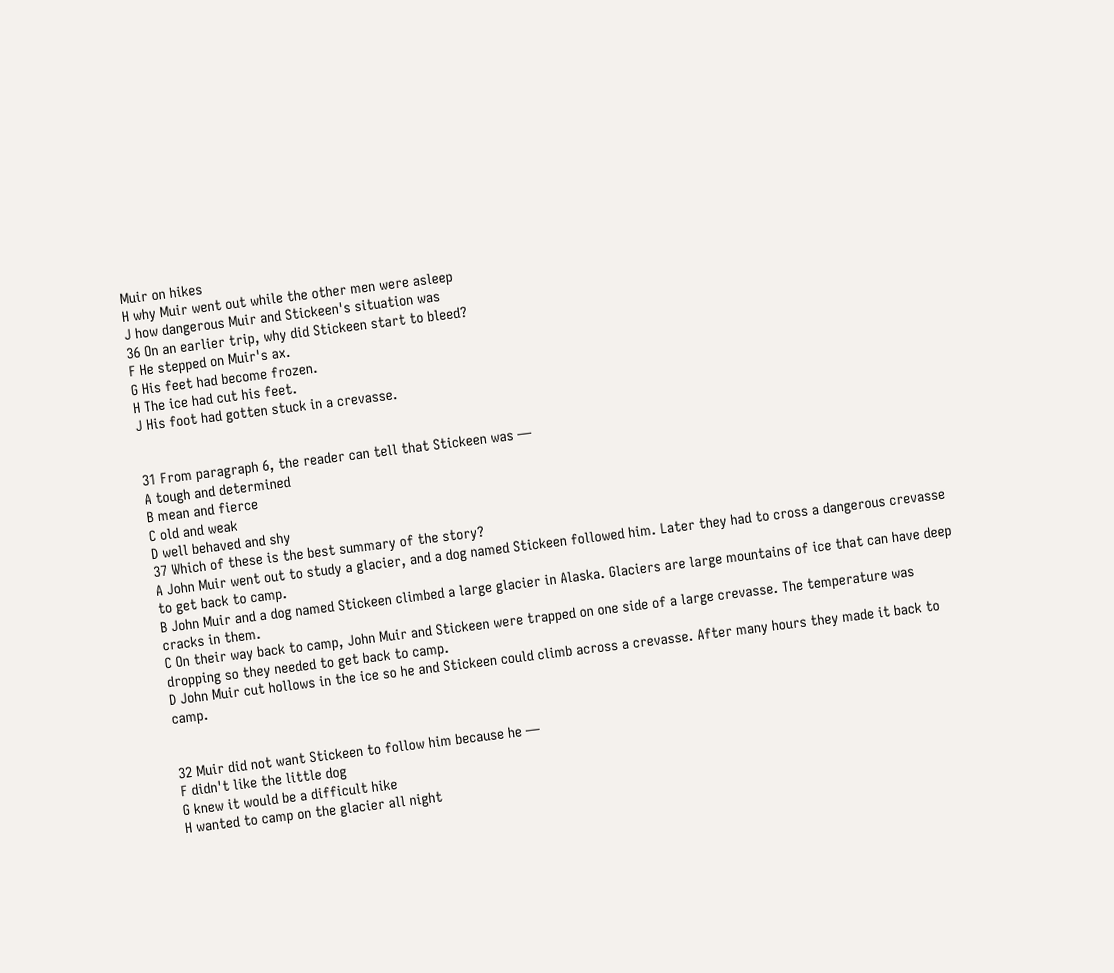Muir on hikes
H why Muir went out while the other men were asleep
J how dangerous Muir and Stickeen's situation was
36 On an earlier trip, why did Stickeen start to bleed?
F He stepped on Muir's ax.
G His feet had become frozen.
H The ice had cut his feet.
J His foot had gotten stuck in a crevasse.


31 From paragraph 6, the reader can tell that Stickeen was —
A tough and determined
B mean and fierce
C old and weak
D well behaved and shy
37 Which of these is the best summary of the story?
A John Muir went out to study a glacier, and a dog named Stickeen followed him. Later they had to cross a dangerous crevasse to get back to camp.
B John Muir and a dog named Stickeen climbed a large glacier in Alaska. Glaciers are large mountains of ice that can have deep cracks in them.
C On their way back to camp, John Muir and Stickeen were trapped on one side of a large crevasse. The temperature was dropping so they needed to get back to camp.
D John Muir cut hollows in the ice so he and Stickeen could climb across a crevasse. After many hours they made it back to camp.


32 Muir did not want Stickeen to follow him because he —
F didn't like the little dog
G knew it would be a difficult hike
H wanted to camp on the glacier all night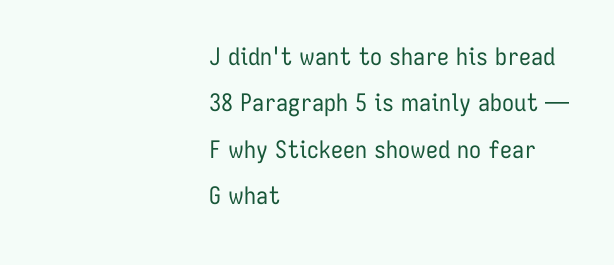J didn't want to share his bread
38 Paragraph 5 is mainly about —
F why Stickeen showed no fear
G what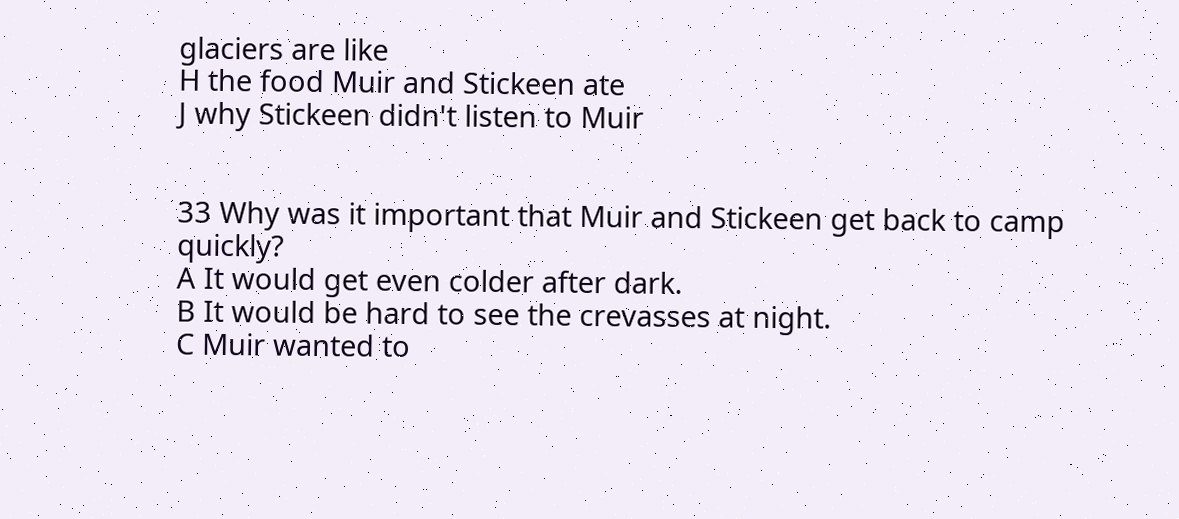glaciers are like
H the food Muir and Stickeen ate
J why Stickeen didn't listen to Muir


33 Why was it important that Muir and Stickeen get back to camp quickly?
A It would get even colder after dark.
B It would be hard to see the crevasses at night.
C Muir wanted to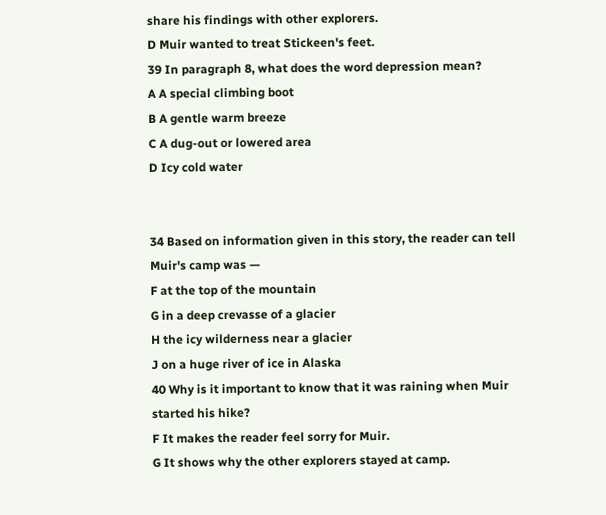share his findings with other explorers.
D Muir wanted to treat Stickeen's feet.
39 In paragraph 8, what does the word depression mean?
A A special climbing boot
B A gentle warm breeze
C A dug-out or lowered area
D Icy cold water


34 Based on information given in this story, the reader can tell Muir's camp was —
F at the top of the mountain
G in a deep crevasse of a glacier
H the icy wilderness near a glacier
J on a huge river of ice in Alaska
40 Why is it important to know that it was raining when Muir started his hike?
F It makes the reader feel sorry for Muir.
G It shows why the other explorers stayed at camp.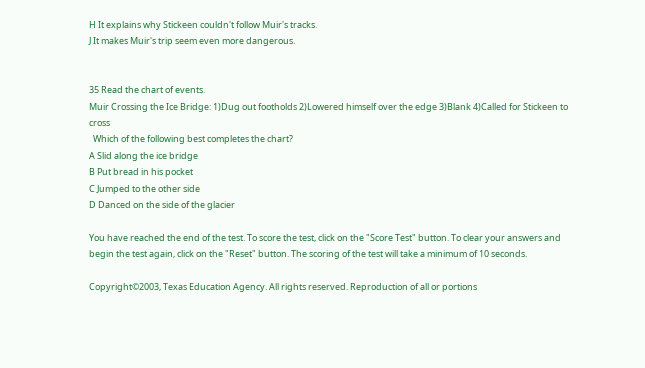H It explains why Stickeen couldn't follow Muir's tracks.
J It makes Muir's trip seem even more dangerous.


35 Read the chart of events.
Muir Crossing the Ice Bridge: 1)Dug out footholds 2)Lowered himself over the edge 3)Blank 4)Called for Stickeen to cross
  Which of the following best completes the chart?
A Slid along the ice bridge
B Put bread in his pocket
C Jumped to the other side
D Danced on the side of the glacier

You have reached the end of the test. To score the test, click on the "Score Test" button. To clear your answers and begin the test again, click on the "Reset" button. The scoring of the test will take a minimum of 10 seconds.

Copyright©2003, Texas Education Agency. All rights reserved. Reproduction of all or portions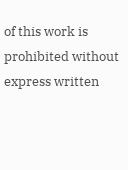of this work is prohibited without express written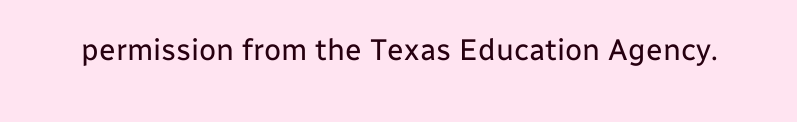permission from the Texas Education Agency.